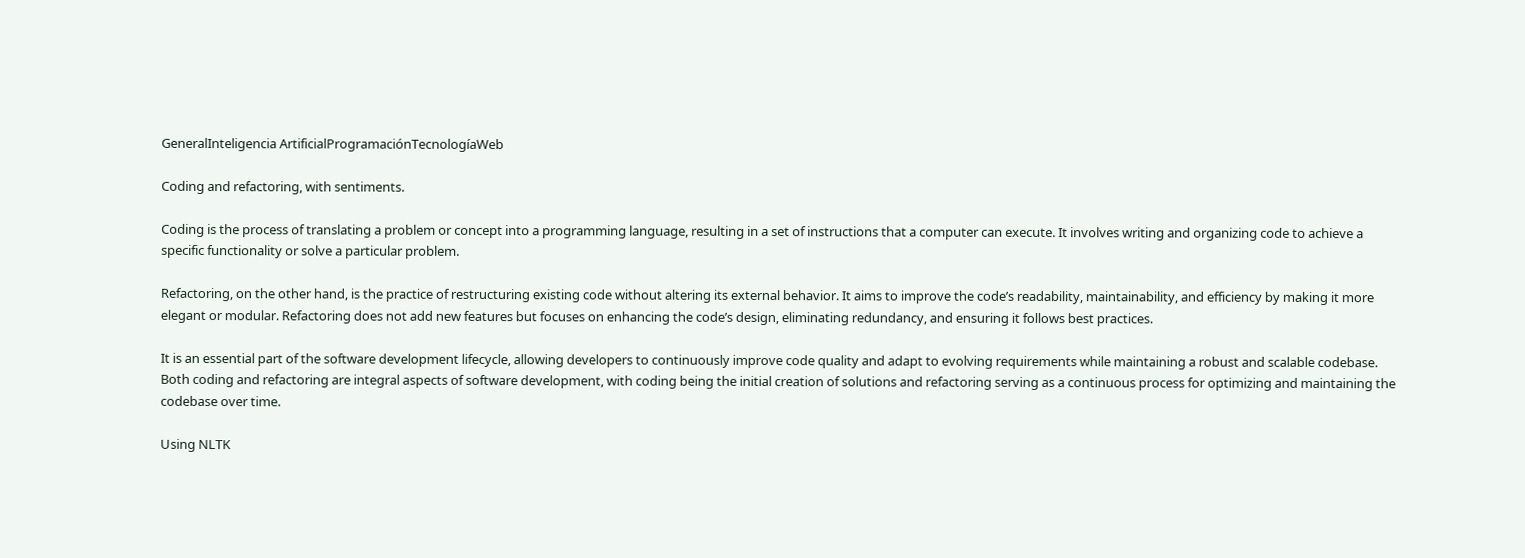GeneralInteligencia ArtificialProgramaciónTecnologíaWeb

Coding and refactoring, with sentiments.

Coding is the process of translating a problem or concept into a programming language, resulting in a set of instructions that a computer can execute. It involves writing and organizing code to achieve a specific functionality or solve a particular problem.

Refactoring, on the other hand, is the practice of restructuring existing code without altering its external behavior. It aims to improve the code’s readability, maintainability, and efficiency by making it more elegant or modular. Refactoring does not add new features but focuses on enhancing the code’s design, eliminating redundancy, and ensuring it follows best practices.

It is an essential part of the software development lifecycle, allowing developers to continuously improve code quality and adapt to evolving requirements while maintaining a robust and scalable codebase. Both coding and refactoring are integral aspects of software development, with coding being the initial creation of solutions and refactoring serving as a continuous process for optimizing and maintaining the codebase over time.

Using NLTK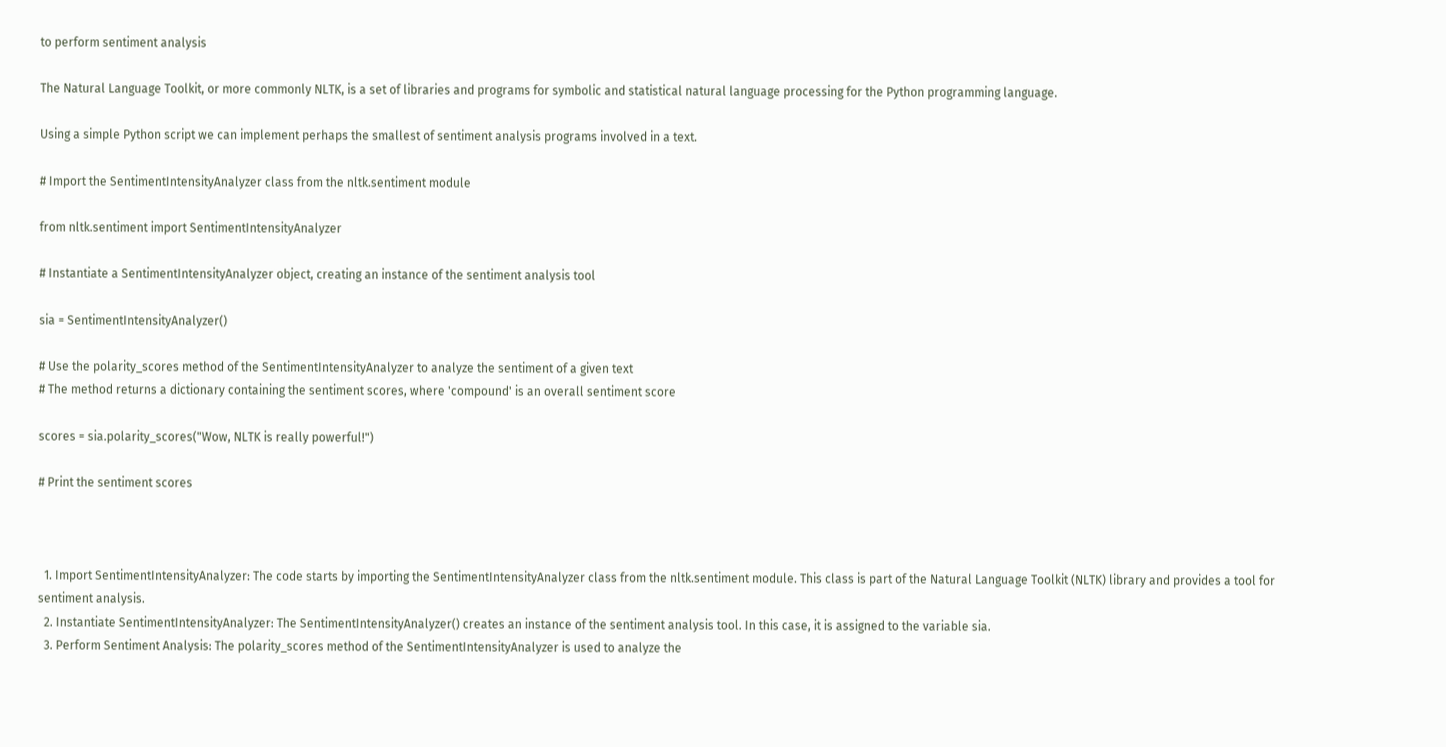to perform sentiment analysis

The Natural Language Toolkit, or more commonly NLTK, is a set of libraries and programs for symbolic and statistical natural language processing for the Python programming language.

Using a simple Python script we can implement perhaps the smallest of sentiment analysis programs involved in a text.

# Import the SentimentIntensityAnalyzer class from the nltk.sentiment module

from nltk.sentiment import SentimentIntensityAnalyzer

# Instantiate a SentimentIntensityAnalyzer object, creating an instance of the sentiment analysis tool

sia = SentimentIntensityAnalyzer()

# Use the polarity_scores method of the SentimentIntensityAnalyzer to analyze the sentiment of a given text
# The method returns a dictionary containing the sentiment scores, where 'compound' is an overall sentiment score

scores = sia.polarity_scores("Wow, NLTK is really powerful!")

# Print the sentiment scores



  1. Import SentimentIntensityAnalyzer: The code starts by importing the SentimentIntensityAnalyzer class from the nltk.sentiment module. This class is part of the Natural Language Toolkit (NLTK) library and provides a tool for sentiment analysis.
  2. Instantiate SentimentIntensityAnalyzer: The SentimentIntensityAnalyzer() creates an instance of the sentiment analysis tool. In this case, it is assigned to the variable sia.
  3. Perform Sentiment Analysis: The polarity_scores method of the SentimentIntensityAnalyzer is used to analyze the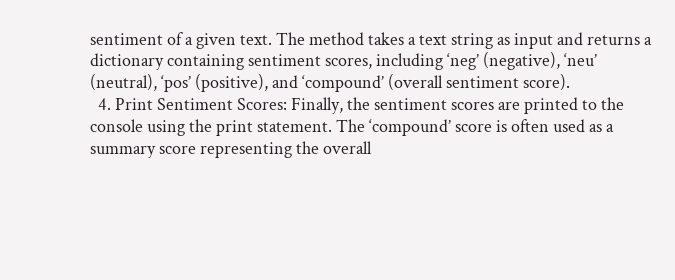sentiment of a given text. The method takes a text string as input and returns a dictionary containing sentiment scores, including ‘neg’ (negative), ‘neu’ (neutral), ‘pos’ (positive), and ‘compound’ (overall sentiment score).
  4. Print Sentiment Scores: Finally, the sentiment scores are printed to the console using the print statement. The ‘compound’ score is often used as a summary score representing the overall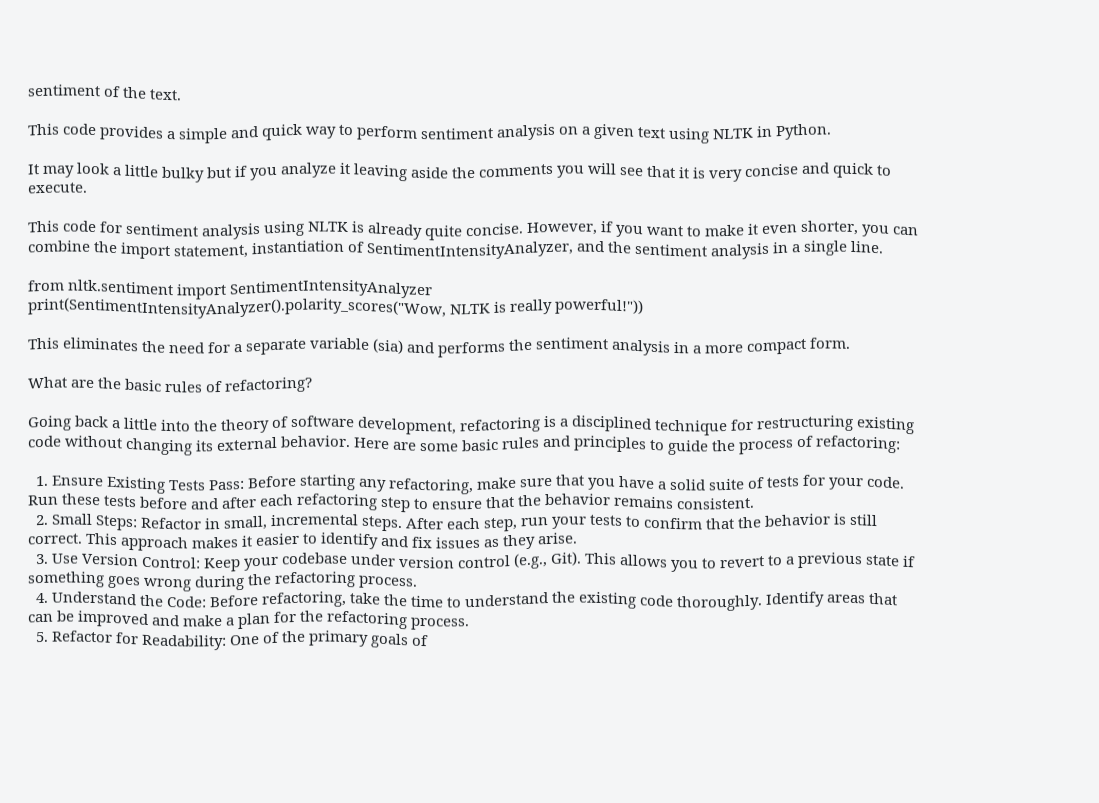sentiment of the text.

This code provides a simple and quick way to perform sentiment analysis on a given text using NLTK in Python.

It may look a little bulky but if you analyze it leaving aside the comments you will see that it is very concise and quick to execute.

This code for sentiment analysis using NLTK is already quite concise. However, if you want to make it even shorter, you can combine the import statement, instantiation of SentimentIntensityAnalyzer, and the sentiment analysis in a single line.

from nltk.sentiment import SentimentIntensityAnalyzer
print(SentimentIntensityAnalyzer().polarity_scores("Wow, NLTK is really powerful!"))

This eliminates the need for a separate variable (sia) and performs the sentiment analysis in a more compact form.

What are the basic rules of refactoring?

Going back a little into the theory of software development, refactoring is a disciplined technique for restructuring existing code without changing its external behavior. Here are some basic rules and principles to guide the process of refactoring:

  1. Ensure Existing Tests Pass: Before starting any refactoring, make sure that you have a solid suite of tests for your code. Run these tests before and after each refactoring step to ensure that the behavior remains consistent.
  2. Small Steps: Refactor in small, incremental steps. After each step, run your tests to confirm that the behavior is still correct. This approach makes it easier to identify and fix issues as they arise.
  3. Use Version Control: Keep your codebase under version control (e.g., Git). This allows you to revert to a previous state if something goes wrong during the refactoring process.
  4. Understand the Code: Before refactoring, take the time to understand the existing code thoroughly. Identify areas that can be improved and make a plan for the refactoring process.
  5. Refactor for Readability: One of the primary goals of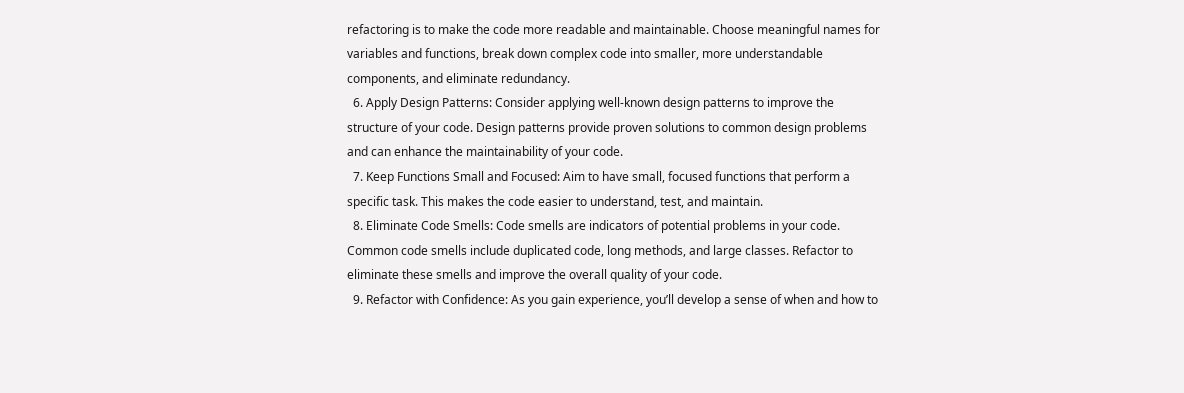refactoring is to make the code more readable and maintainable. Choose meaningful names for variables and functions, break down complex code into smaller, more understandable components, and eliminate redundancy.
  6. Apply Design Patterns: Consider applying well-known design patterns to improve the structure of your code. Design patterns provide proven solutions to common design problems and can enhance the maintainability of your code.
  7. Keep Functions Small and Focused: Aim to have small, focused functions that perform a specific task. This makes the code easier to understand, test, and maintain.
  8. Eliminate Code Smells: Code smells are indicators of potential problems in your code. Common code smells include duplicated code, long methods, and large classes. Refactor to eliminate these smells and improve the overall quality of your code.
  9. Refactor with Confidence: As you gain experience, you’ll develop a sense of when and how to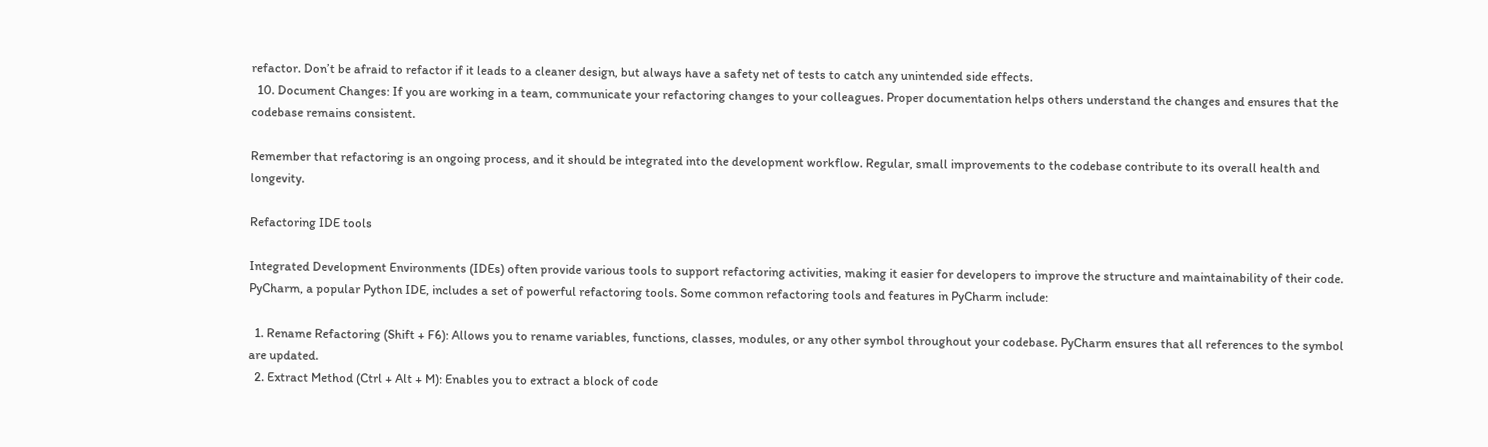refactor. Don’t be afraid to refactor if it leads to a cleaner design, but always have a safety net of tests to catch any unintended side effects.
  10. Document Changes: If you are working in a team, communicate your refactoring changes to your colleagues. Proper documentation helps others understand the changes and ensures that the codebase remains consistent.

Remember that refactoring is an ongoing process, and it should be integrated into the development workflow. Regular, small improvements to the codebase contribute to its overall health and longevity.

Refactoring IDE tools

Integrated Development Environments (IDEs) often provide various tools to support refactoring activities, making it easier for developers to improve the structure and maintainability of their code. PyCharm, a popular Python IDE, includes a set of powerful refactoring tools. Some common refactoring tools and features in PyCharm include:

  1. Rename Refactoring (Shift + F6): Allows you to rename variables, functions, classes, modules, or any other symbol throughout your codebase. PyCharm ensures that all references to the symbol are updated.
  2. Extract Method (Ctrl + Alt + M): Enables you to extract a block of code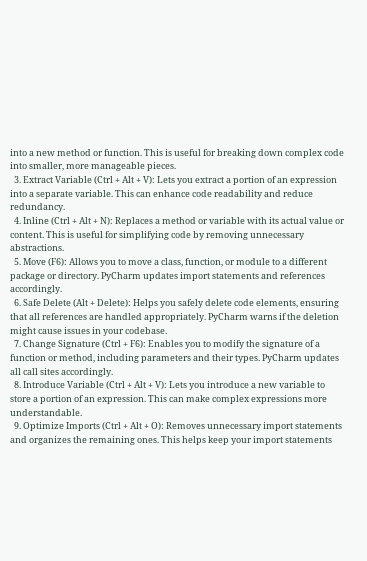into a new method or function. This is useful for breaking down complex code into smaller, more manageable pieces.
  3. Extract Variable (Ctrl + Alt + V): Lets you extract a portion of an expression into a separate variable. This can enhance code readability and reduce redundancy.
  4. Inline (Ctrl + Alt + N): Replaces a method or variable with its actual value or content. This is useful for simplifying code by removing unnecessary abstractions.
  5. Move (F6): Allows you to move a class, function, or module to a different package or directory. PyCharm updates import statements and references accordingly.
  6. Safe Delete (Alt + Delete): Helps you safely delete code elements, ensuring that all references are handled appropriately. PyCharm warns if the deletion might cause issues in your codebase.
  7. Change Signature (Ctrl + F6): Enables you to modify the signature of a function or method, including parameters and their types. PyCharm updates all call sites accordingly.
  8. Introduce Variable (Ctrl + Alt + V): Lets you introduce a new variable to store a portion of an expression. This can make complex expressions more understandable.
  9. Optimize Imports (Ctrl + Alt + O): Removes unnecessary import statements and organizes the remaining ones. This helps keep your import statements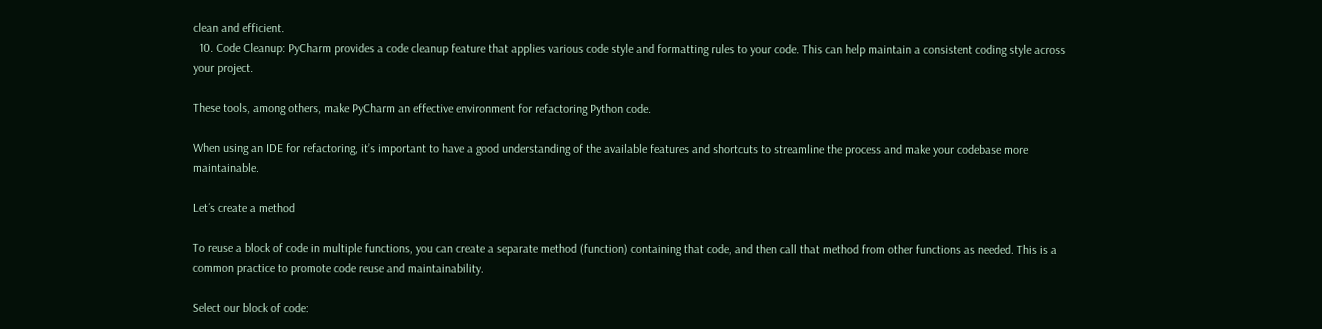clean and efficient.
  10. Code Cleanup: PyCharm provides a code cleanup feature that applies various code style and formatting rules to your code. This can help maintain a consistent coding style across your project.

These tools, among others, make PyCharm an effective environment for refactoring Python code.

When using an IDE for refactoring, it’s important to have a good understanding of the available features and shortcuts to streamline the process and make your codebase more maintainable.

Let´s create a method

To reuse a block of code in multiple functions, you can create a separate method (function) containing that code, and then call that method from other functions as needed. This is a common practice to promote code reuse and maintainability.

Select our block of code: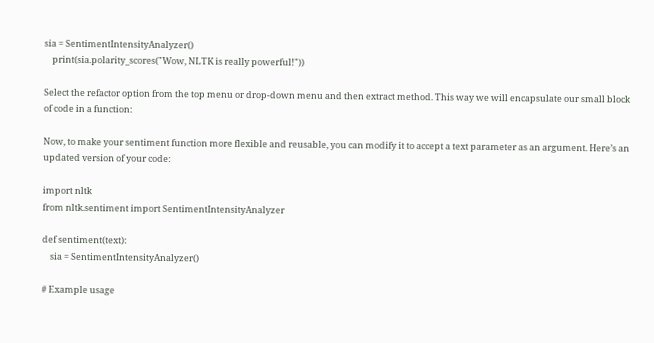sia = SentimentIntensityAnalyzer()
    print(sia.polarity_scores("Wow, NLTK is really powerful!"))

Select the refactor option from the top menu or drop-down menu and then extract method. This way we will encapsulate our small block of code in a function:

Now, to make your sentiment function more flexible and reusable, you can modify it to accept a text parameter as an argument. Here’s an updated version of your code:

import nltk
from nltk.sentiment import SentimentIntensityAnalyzer

def sentiment(text):
    sia = SentimentIntensityAnalyzer()

# Example usage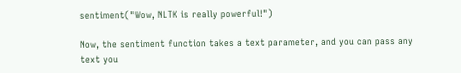sentiment("Wow, NLTK is really powerful!")

Now, the sentiment function takes a text parameter, and you can pass any text you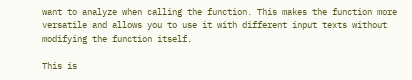want to analyze when calling the function. This makes the function more versatile and allows you to use it with different input texts without modifying the function itself.

This is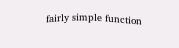fairly simple function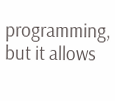programming, but it allows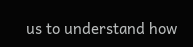us to understand how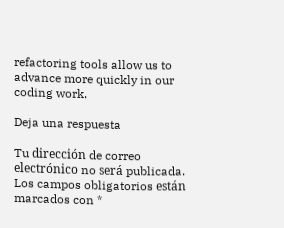refactoring tools allow us to advance more quickly in our coding work.

Deja una respuesta

Tu dirección de correo electrónico no será publicada. Los campos obligatorios están marcados con *